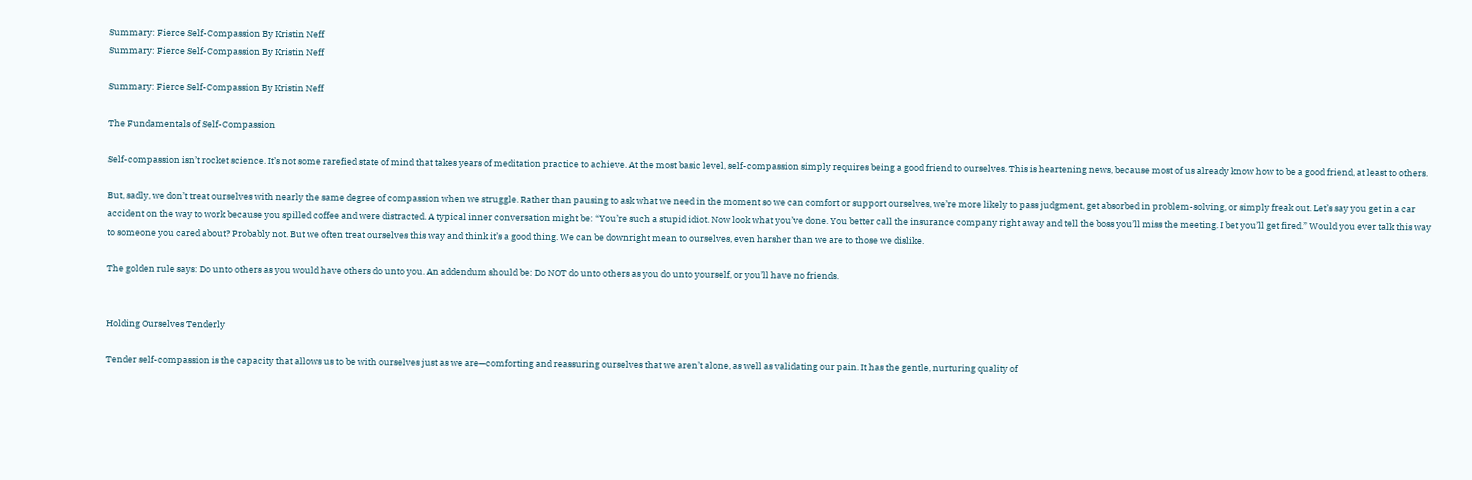Summary: Fierce Self-Compassion By Kristin Neff
Summary: Fierce Self-Compassion By Kristin Neff

Summary: Fierce Self-Compassion By Kristin Neff

The Fundamentals of Self-Compassion

Self-compassion isn’t rocket science. It’s not some rarefied state of mind that takes years of meditation practice to achieve. At the most basic level, self-compassion simply requires being a good friend to ourselves. This is heartening news, because most of us already know how to be a good friend, at least to others.

But, sadly, we don’t treat ourselves with nearly the same degree of compassion when we struggle. Rather than pausing to ask what we need in the moment so we can comfort or support ourselves, we’re more likely to pass judgment, get absorbed in problem-solving, or simply freak out. Let’s say you get in a car accident on the way to work because you spilled coffee and were distracted. A typical inner conversation might be: “You’re such a stupid idiot. Now look what you’ve done. You better call the insurance company right away and tell the boss you’ll miss the meeting. I bet you’ll get fired.” Would you ever talk this way to someone you cared about? Probably not. But we often treat ourselves this way and think it’s a good thing. We can be downright mean to ourselves, even harsher than we are to those we dislike.

The golden rule says: Do unto others as you would have others do unto you. An addendum should be: Do NOT do unto others as you do unto yourself, or you’ll have no friends.


Holding Ourselves Tenderly

Tender self-compassion is the capacity that allows us to be with ourselves just as we are—comforting and reassuring ourselves that we aren’t alone, as well as validating our pain. It has the gentle, nurturing quality of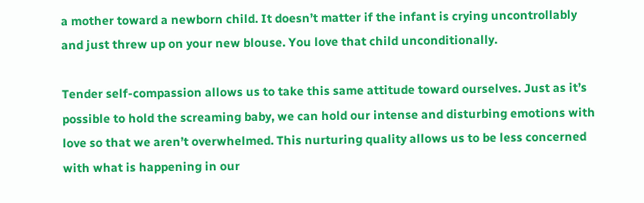a mother toward a newborn child. It doesn’t matter if the infant is crying uncontrollably and just threw up on your new blouse. You love that child unconditionally.

Tender self-compassion allows us to take this same attitude toward ourselves. Just as it’s possible to hold the screaming baby, we can hold our intense and disturbing emotions with love so that we aren’t overwhelmed. This nurturing quality allows us to be less concerned with what is happening in our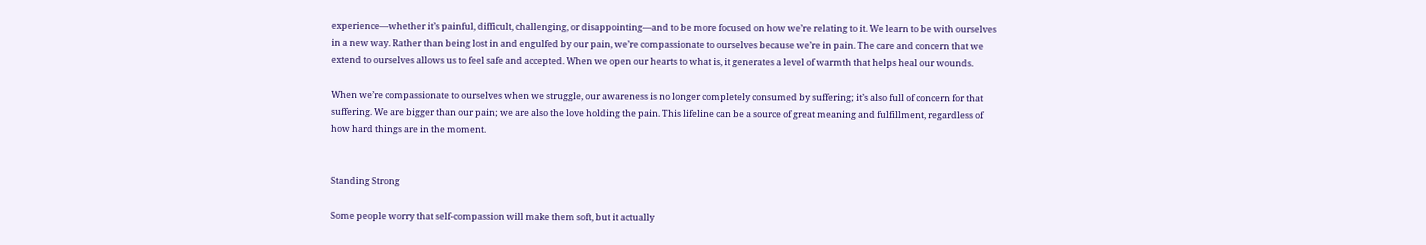experience—whether it’s painful, difficult, challenging, or disappointing—and to be more focused on how we’re relating to it. We learn to be with ourselves in a new way. Rather than being lost in and engulfed by our pain, we’re compassionate to ourselves because we’re in pain. The care and concern that we extend to ourselves allows us to feel safe and accepted. When we open our hearts to what is, it generates a level of warmth that helps heal our wounds.

When we’re compassionate to ourselves when we struggle, our awareness is no longer completely consumed by suffering; it’s also full of concern for that suffering. We are bigger than our pain; we are also the love holding the pain. This lifeline can be a source of great meaning and fulfillment, regardless of how hard things are in the moment.


Standing Strong

Some people worry that self-compassion will make them soft, but it actually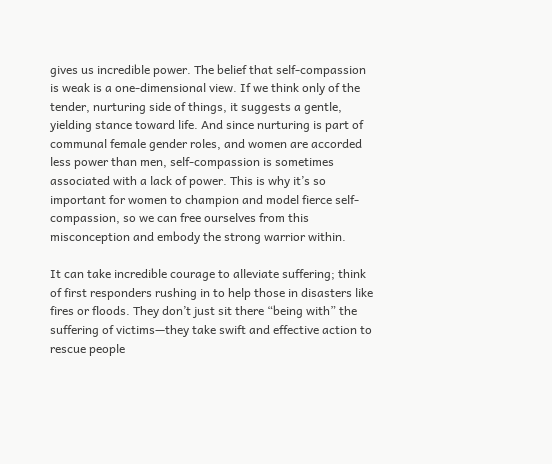gives us incredible power. The belief that self-compassion is weak is a one-dimensional view. If we think only of the tender, nurturing side of things, it suggests a gentle, yielding stance toward life. And since nurturing is part of communal female gender roles, and women are accorded less power than men, self-compassion is sometimes associated with a lack of power. This is why it’s so important for women to champion and model fierce self-compassion, so we can free ourselves from this misconception and embody the strong warrior within.

It can take incredible courage to alleviate suffering; think of first responders rushing in to help those in disasters like fires or floods. They don’t just sit there “being with” the suffering of victims—they take swift and effective action to rescue people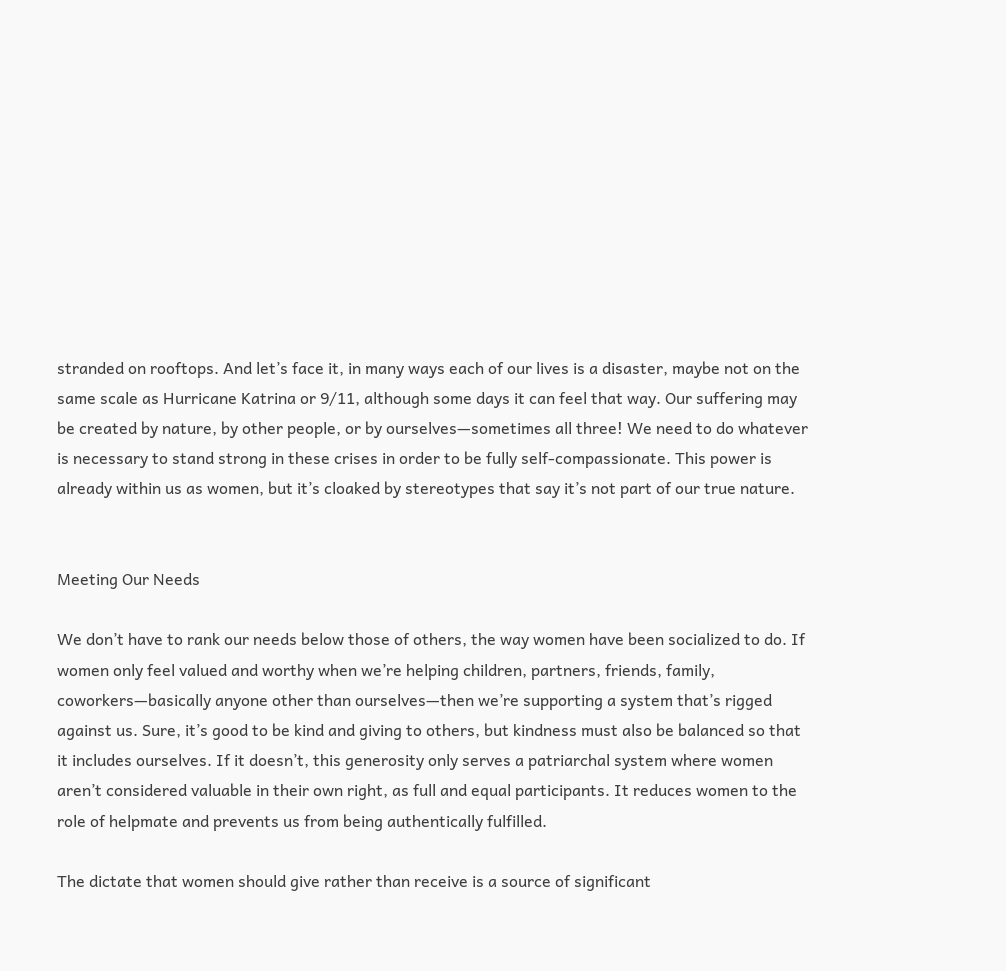stranded on rooftops. And let’s face it, in many ways each of our lives is a disaster, maybe not on the same scale as Hurricane Katrina or 9/11, although some days it can feel that way. Our suffering may be created by nature, by other people, or by ourselves—sometimes all three! We need to do whatever is necessary to stand strong in these crises in order to be fully self-compassionate. This power is already within us as women, but it’s cloaked by stereotypes that say it’s not part of our true nature.


Meeting Our Needs

We don’t have to rank our needs below those of others, the way women have been socialized to do. If women only feel valued and worthy when we’re helping children, partners, friends, family, coworkers—basically anyone other than ourselves—then we’re supporting a system that’s rigged against us. Sure, it’s good to be kind and giving to others, but kindness must also be balanced so that it includes ourselves. If it doesn’t, this generosity only serves a patriarchal system where women aren’t considered valuable in their own right, as full and equal participants. It reduces women to the role of helpmate and prevents us from being authentically fulfilled.

The dictate that women should give rather than receive is a source of significant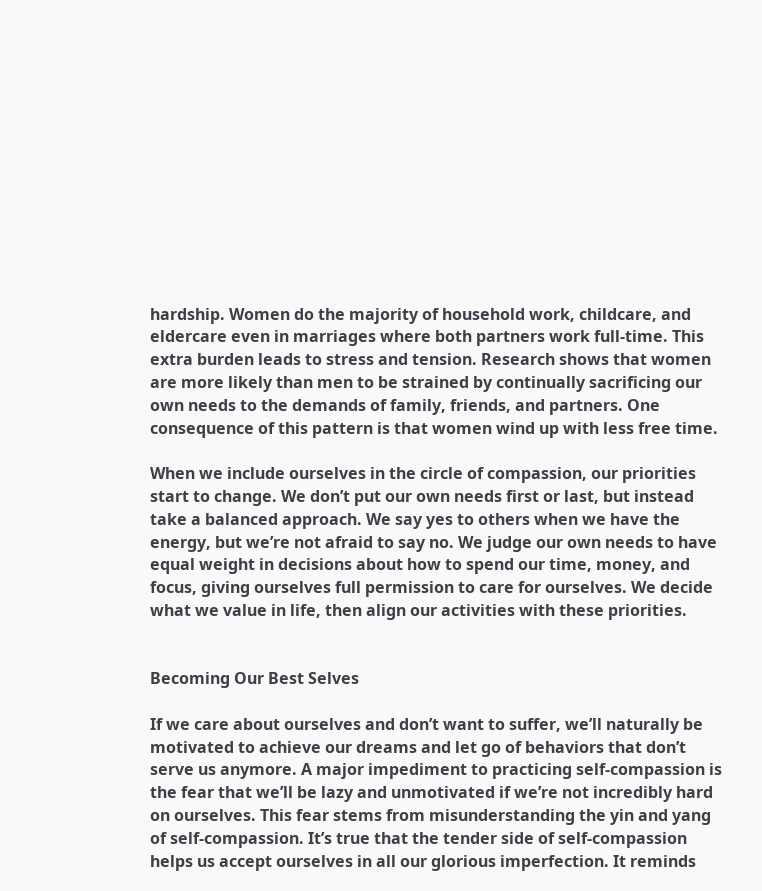hardship. Women do the majority of household work, childcare, and eldercare even in marriages where both partners work full-time. This extra burden leads to stress and tension. Research shows that women are more likely than men to be strained by continually sacrificing our own needs to the demands of family, friends, and partners. One consequence of this pattern is that women wind up with less free time.

When we include ourselves in the circle of compassion, our priorities start to change. We don’t put our own needs first or last, but instead take a balanced approach. We say yes to others when we have the energy, but we’re not afraid to say no. We judge our own needs to have equal weight in decisions about how to spend our time, money, and focus, giving ourselves full permission to care for ourselves. We decide what we value in life, then align our activities with these priorities.


Becoming Our Best Selves

If we care about ourselves and don’t want to suffer, we’ll naturally be motivated to achieve our dreams and let go of behaviors that don’t serve us anymore. A major impediment to practicing self-compassion is the fear that we’ll be lazy and unmotivated if we’re not incredibly hard on ourselves. This fear stems from misunderstanding the yin and yang of self-compassion. It’s true that the tender side of self-compassion helps us accept ourselves in all our glorious imperfection. It reminds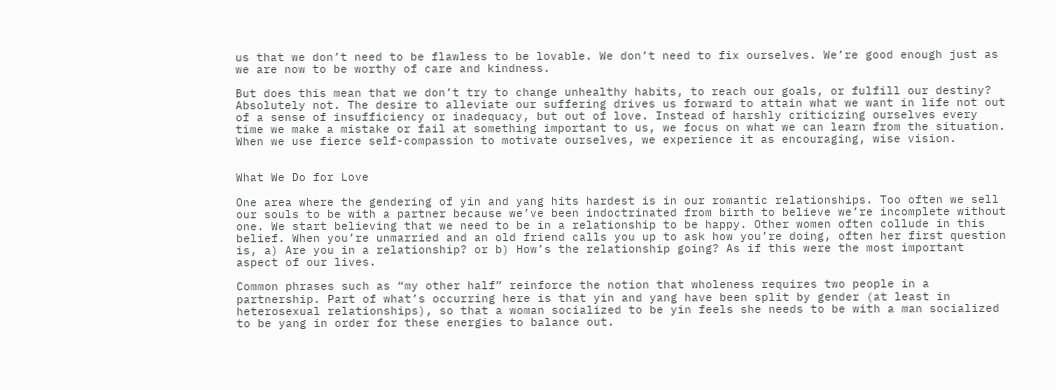us that we don’t need to be flawless to be lovable. We don’t need to fix ourselves. We’re good enough just as we are now to be worthy of care and kindness.

But does this mean that we don’t try to change unhealthy habits, to reach our goals, or fulfill our destiny? Absolutely not. The desire to alleviate our suffering drives us forward to attain what we want in life not out of a sense of insufficiency or inadequacy, but out of love. Instead of harshly criticizing ourselves every time we make a mistake or fail at something important to us, we focus on what we can learn from the situation. When we use fierce self-compassion to motivate ourselves, we experience it as encouraging, wise vision.


What We Do for Love

One area where the gendering of yin and yang hits hardest is in our romantic relationships. Too often we sell our souls to be with a partner because we’ve been indoctrinated from birth to believe we’re incomplete without one. We start believing that we need to be in a relationship to be happy. Other women often collude in this belief. When you’re unmarried and an old friend calls you up to ask how you’re doing, often her first question is, a) Are you in a relationship? or b) How’s the relationship going? As if this were the most important aspect of our lives.

Common phrases such as “my other half” reinforce the notion that wholeness requires two people in a partnership. Part of what’s occurring here is that yin and yang have been split by gender (at least in heterosexual relationships), so that a woman socialized to be yin feels she needs to be with a man socialized to be yang in order for these energies to balance out.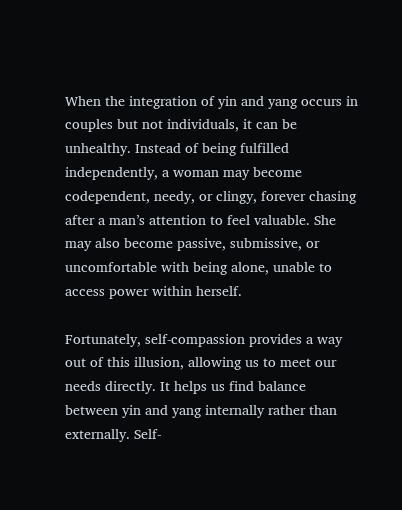When the integration of yin and yang occurs in couples but not individuals, it can be unhealthy. Instead of being fulfilled independently, a woman may become codependent, needy, or clingy, forever chasing after a man’s attention to feel valuable. She may also become passive, submissive, or uncomfortable with being alone, unable to access power within herself.

Fortunately, self-compassion provides a way out of this illusion, allowing us to meet our needs directly. It helps us find balance between yin and yang internally rather than externally. Self-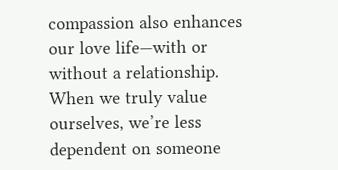compassion also enhances our love life—with or without a relationship. When we truly value ourselves, we’re less dependent on someone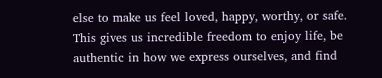else to make us feel loved, happy, worthy, or safe. This gives us incredible freedom to enjoy life, be authentic in how we express ourselves, and find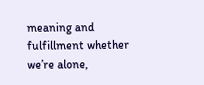meaning and fulfillment whether we’re alone,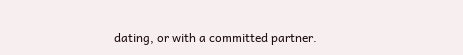dating, or with a committed partner.